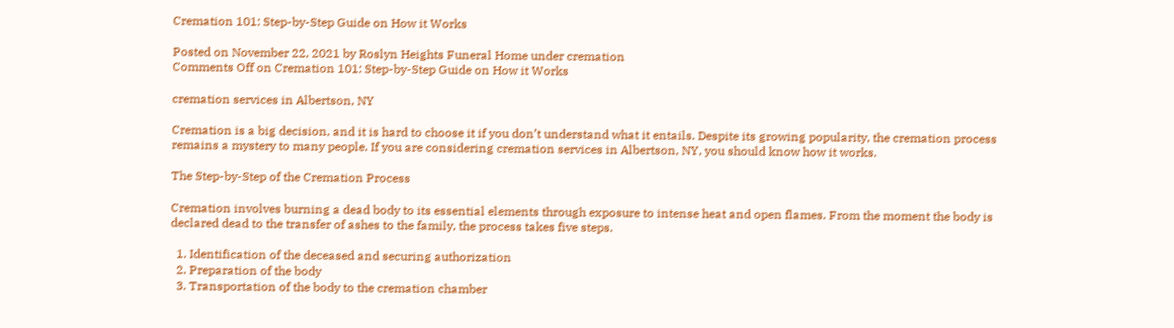Cremation 101: Step-by-Step Guide on How it Works

Posted on November 22, 2021 by Roslyn Heights Funeral Home under cremation
Comments Off on Cremation 101: Step-by-Step Guide on How it Works

cremation services in Albertson, NY

Cremation is a big decision, and it is hard to choose it if you don’t understand what it entails. Despite its growing popularity, the cremation process remains a mystery to many people. If you are considering cremation services in Albertson, NY, you should know how it works.

The Step-by-Step of the Cremation Process

Cremation involves burning a dead body to its essential elements through exposure to intense heat and open flames. From the moment the body is declared dead to the transfer of ashes to the family, the process takes five steps.

  1. Identification of the deceased and securing authorization
  2. Preparation of the body
  3. Transportation of the body to the cremation chamber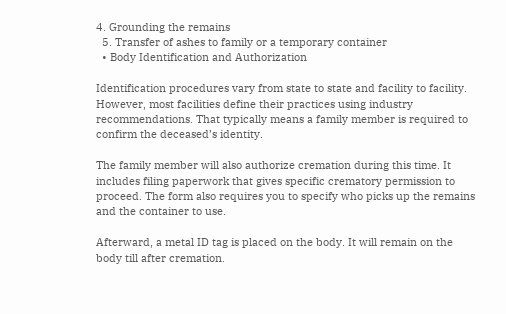4. Grounding the remains
  5. Transfer of ashes to family or a temporary container
  • Body Identification and Authorization

Identification procedures vary from state to state and facility to facility. However, most facilities define their practices using industry recommendations. That typically means a family member is required to confirm the deceased’s identity.

The family member will also authorize cremation during this time. It includes filing paperwork that gives specific crematory permission to proceed. The form also requires you to specify who picks up the remains and the container to use.

Afterward, a metal ID tag is placed on the body. It will remain on the body till after cremation.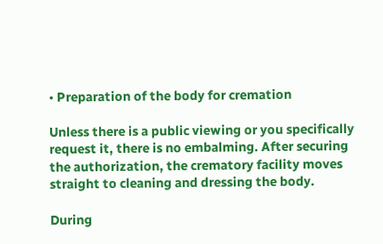• Preparation of the body for cremation

Unless there is a public viewing or you specifically request it, there is no embalming. After securing the authorization, the crematory facility moves straight to cleaning and dressing the body.

During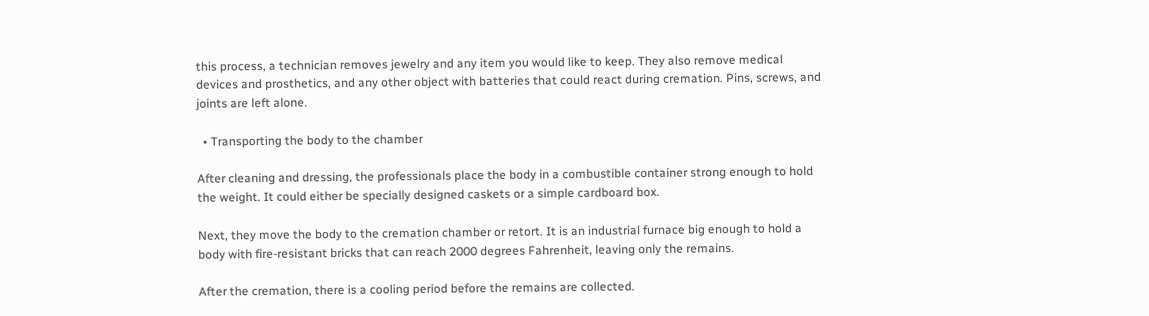this process, a technician removes jewelry and any item you would like to keep. They also remove medical devices and prosthetics, and any other object with batteries that could react during cremation. Pins, screws, and joints are left alone.

  • Transporting the body to the chamber

After cleaning and dressing, the professionals place the body in a combustible container strong enough to hold the weight. It could either be specially designed caskets or a simple cardboard box.

Next, they move the body to the cremation chamber or retort. It is an industrial furnace big enough to hold a body with fire-resistant bricks that can reach 2000 degrees Fahrenheit, leaving only the remains.

After the cremation, there is a cooling period before the remains are collected.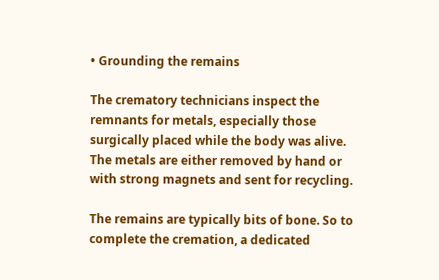• Grounding the remains

The crematory technicians inspect the remnants for metals, especially those surgically placed while the body was alive. The metals are either removed by hand or with strong magnets and sent for recycling.

The remains are typically bits of bone. So to complete the cremation, a dedicated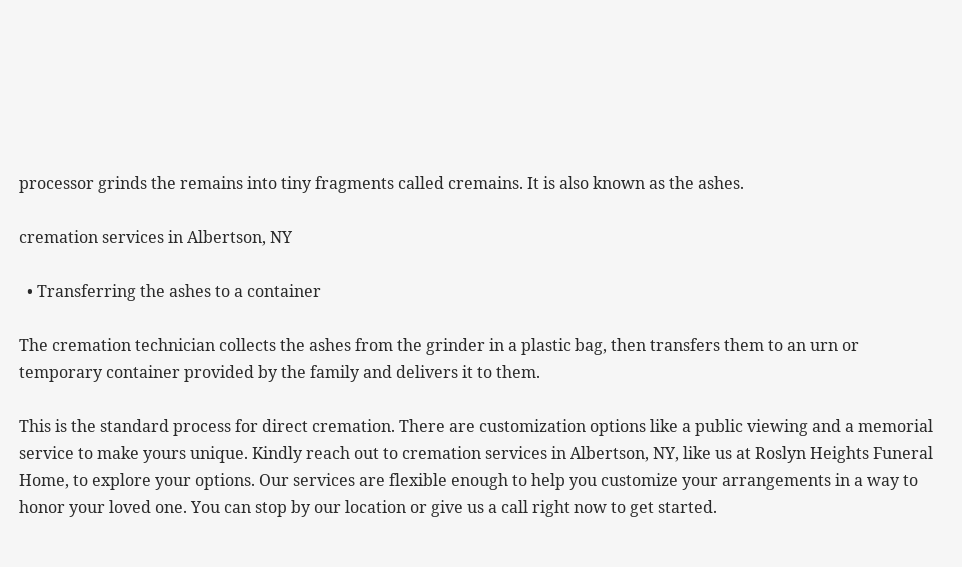processor grinds the remains into tiny fragments called cremains. It is also known as the ashes.

cremation services in Albertson, NY

  • Transferring the ashes to a container

The cremation technician collects the ashes from the grinder in a plastic bag, then transfers them to an urn or temporary container provided by the family and delivers it to them.

This is the standard process for direct cremation. There are customization options like a public viewing and a memorial service to make yours unique. Kindly reach out to cremation services in Albertson, NY, like us at Roslyn Heights Funeral Home, to explore your options. Our services are flexible enough to help you customize your arrangements in a way to honor your loved one. You can stop by our location or give us a call right now to get started.